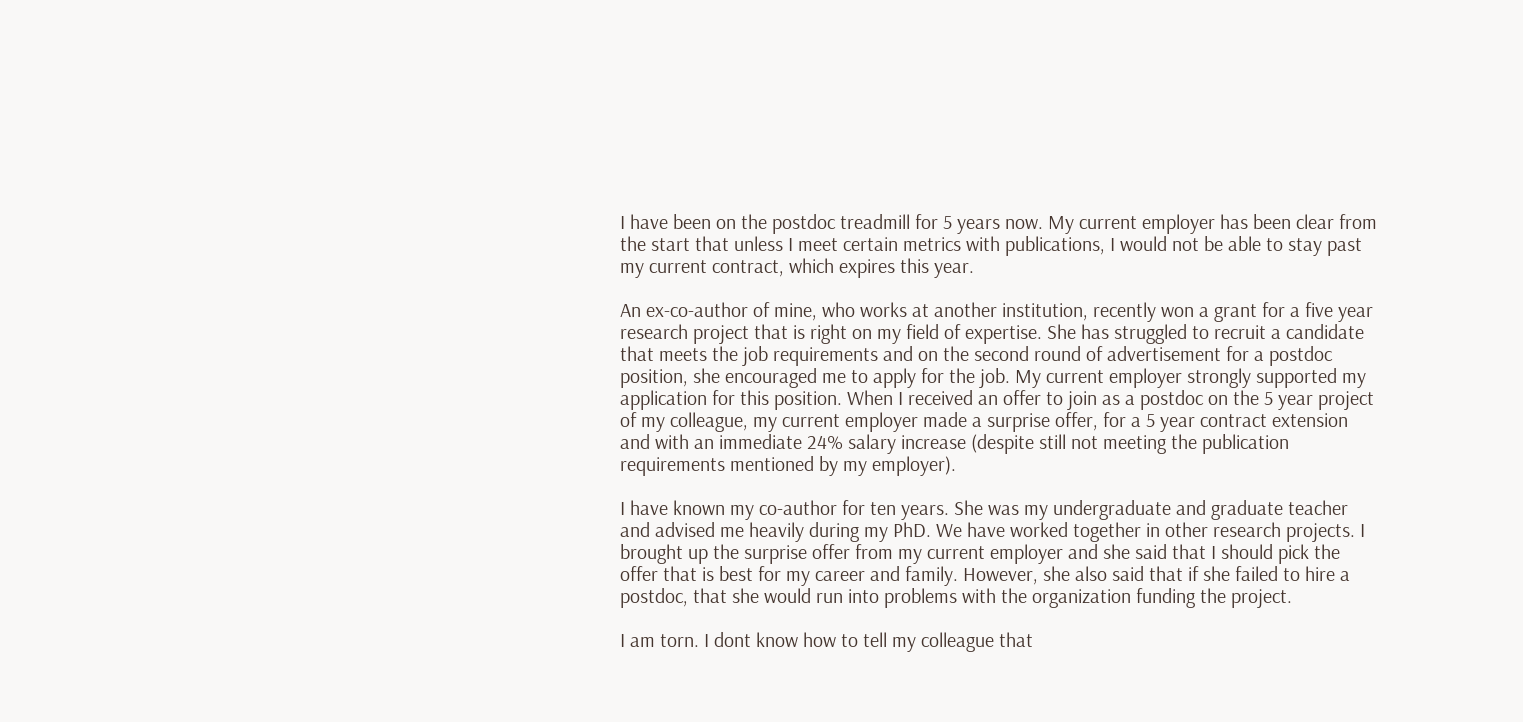I have been on the postdoc treadmill for 5 years now. My current employer has been clear from the start that unless I meet certain metrics with publications, I would not be able to stay past my current contract, which expires this year.

An ex-co-author of mine, who works at another institution, recently won a grant for a five year research project that is right on my field of expertise. She has struggled to recruit a candidate that meets the job requirements and on the second round of advertisement for a postdoc position, she encouraged me to apply for the job. My current employer strongly supported my application for this position. When I received an offer to join as a postdoc on the 5 year project of my colleague, my current employer made a surprise offer, for a 5 year contract extension and with an immediate 24% salary increase (despite still not meeting the publication requirements mentioned by my employer).

I have known my co-author for ten years. She was my undergraduate and graduate teacher and advised me heavily during my PhD. We have worked together in other research projects. I brought up the surprise offer from my current employer and she said that I should pick the offer that is best for my career and family. However, she also said that if she failed to hire a postdoc, that she would run into problems with the organization funding the project.

I am torn. I dont know how to tell my colleague that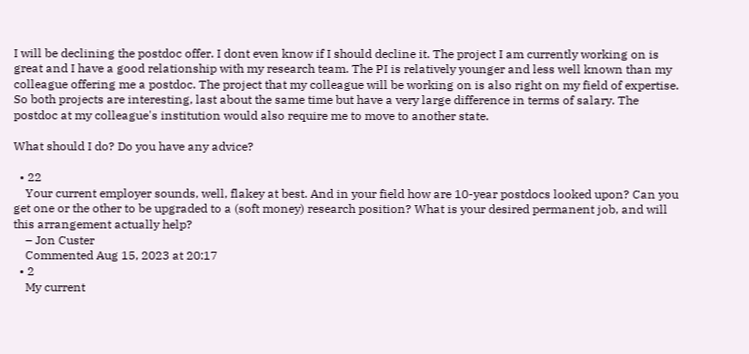I will be declining the postdoc offer. I dont even know if I should decline it. The project I am currently working on is great and I have a good relationship with my research team. The PI is relatively younger and less well known than my colleague offering me a postdoc. The project that my colleague will be working on is also right on my field of expertise. So both projects are interesting, last about the same time but have a very large difference in terms of salary. The postdoc at my colleague's institution would also require me to move to another state.

What should I do? Do you have any advice?

  • 22
    Your current employer sounds, well, flakey at best. And in your field how are 10-year postdocs looked upon? Can you get one or the other to be upgraded to a (soft money) research position? What is your desired permanent job, and will this arrangement actually help?
    – Jon Custer
    Commented Aug 15, 2023 at 20:17
  • 2
    My current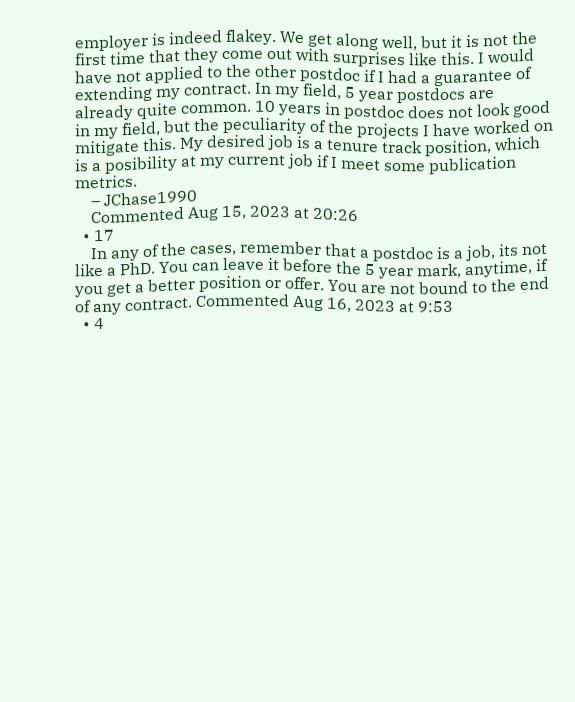employer is indeed flakey. We get along well, but it is not the first time that they come out with surprises like this. I would have not applied to the other postdoc if I had a guarantee of extending my contract. In my field, 5 year postdocs are already quite common. 10 years in postdoc does not look good in my field, but the peculiarity of the projects I have worked on mitigate this. My desired job is a tenure track position, which is a posibility at my current job if I meet some publication metrics.
    – JChase1990
    Commented Aug 15, 2023 at 20:26
  • 17
    In any of the cases, remember that a postdoc is a job, its not like a PhD. You can leave it before the 5 year mark, anytime, if you get a better position or offer. You are not bound to the end of any contract. Commented Aug 16, 2023 at 9:53
  • 4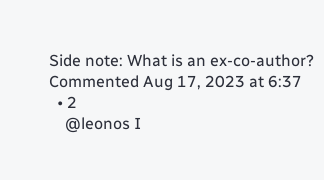Side note: What is an ex-co-author? Commented Aug 17, 2023 at 6:37
  • 2
    @leonos I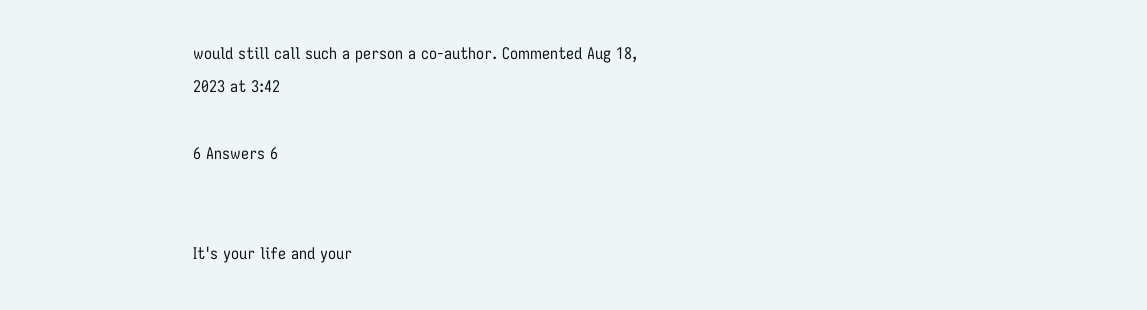would still call such a person a co-author. Commented Aug 18, 2023 at 3:42

6 Answers 6


It's your life and your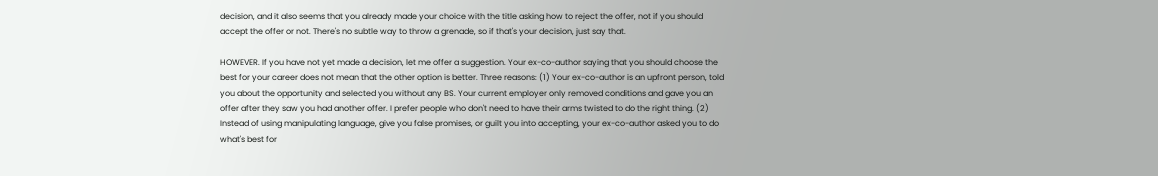decision, and it also seems that you already made your choice with the title asking how to reject the offer, not if you should accept the offer or not. There's no subtle way to throw a grenade, so if that's your decision, just say that.

HOWEVER. If you have not yet made a decision, let me offer a suggestion. Your ex-co-author saying that you should choose the best for your career does not mean that the other option is better. Three reasons: (1) Your ex-co-author is an upfront person, told you about the opportunity and selected you without any BS. Your current employer only removed conditions and gave you an offer after they saw you had another offer. I prefer people who don't need to have their arms twisted to do the right thing. (2) Instead of using manipulating language, give you false promises, or guilt you into accepting, your ex-co-author asked you to do what's best for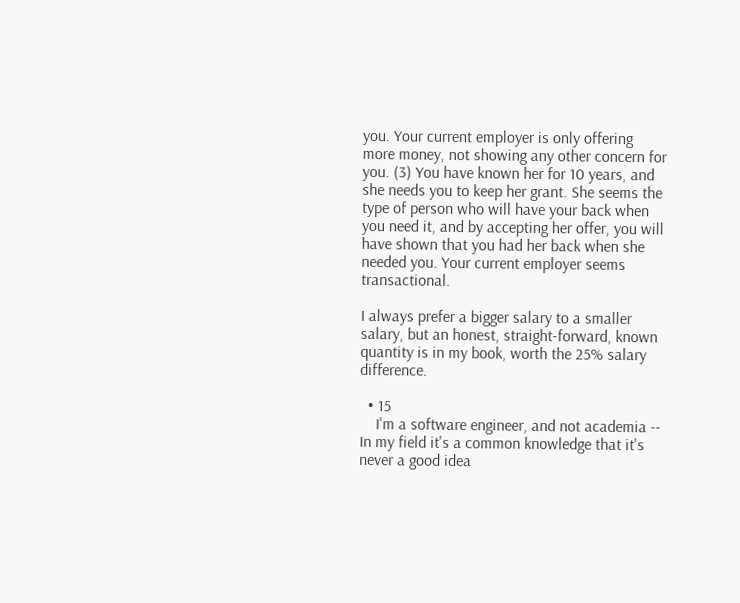you. Your current employer is only offering more money, not showing any other concern for you. (3) You have known her for 10 years, and she needs you to keep her grant. She seems the type of person who will have your back when you need it, and by accepting her offer, you will have shown that you had her back when she needed you. Your current employer seems transactional.

I always prefer a bigger salary to a smaller salary, but an honest, straight-forward, known quantity is in my book, worth the 25% salary difference.

  • 15
    I'm a software engineer, and not academia -- In my field it's a common knowledge that it's never a good idea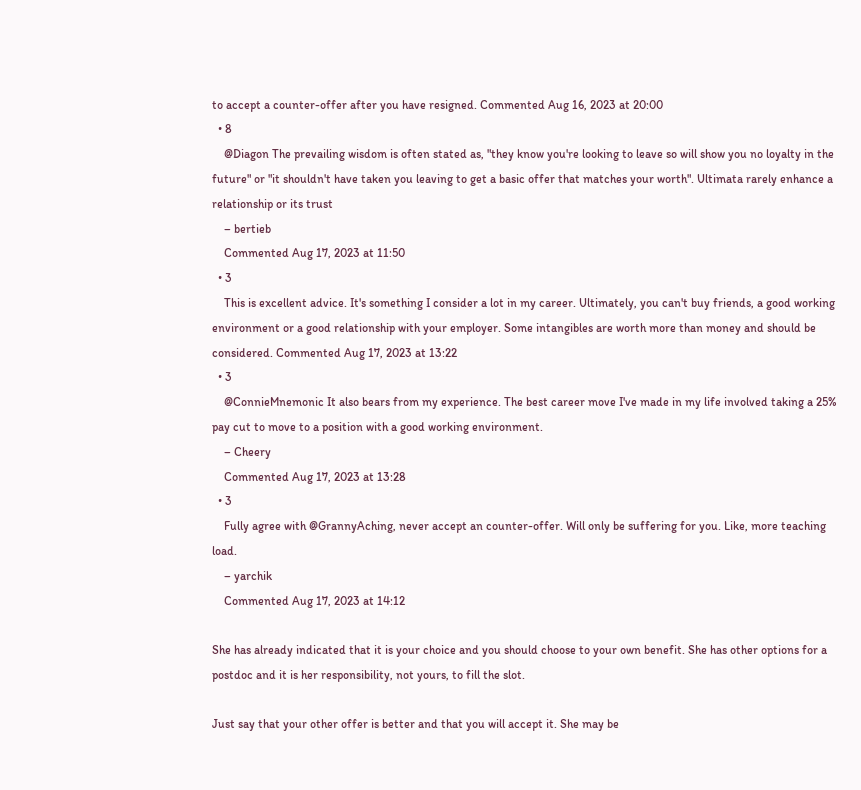to accept a counter-offer after you have resigned. Commented Aug 16, 2023 at 20:00
  • 8
    @Diagon The prevailing wisdom is often stated as, "they know you're looking to leave so will show you no loyalty in the future" or "it shouldn't have taken you leaving to get a basic offer that matches your worth". Ultimata rarely enhance a relationship or its trust
    – bertieb
    Commented Aug 17, 2023 at 11:50
  • 3
    This is excellent advice. It's something I consider a lot in my career. Ultimately, you can't buy friends, a good working environment or a good relationship with your employer. Some intangibles are worth more than money and should be considered. Commented Aug 17, 2023 at 13:22
  • 3
    @ConnieMnemonic It also bears from my experience. The best career move I've made in my life involved taking a 25% pay cut to move to a position with a good working environment.
    – Cheery
    Commented Aug 17, 2023 at 13:28
  • 3
    Fully agree with @GrannyAching, never accept an counter-offer. Will only be suffering for you. Like, more teaching load.
    – yarchik
    Commented Aug 17, 2023 at 14:12

She has already indicated that it is your choice and you should choose to your own benefit. She has other options for a postdoc and it is her responsibility, not yours, to fill the slot.

Just say that your other offer is better and that you will accept it. She may be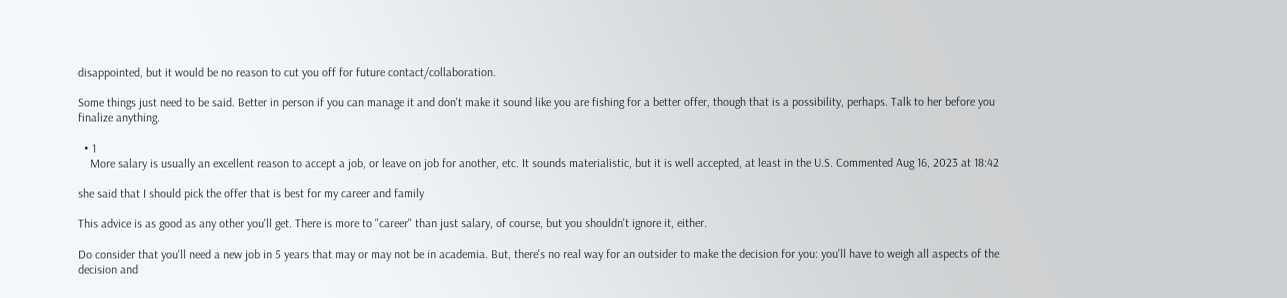disappointed, but it would be no reason to cut you off for future contact/collaboration.

Some things just need to be said. Better in person if you can manage it and don't make it sound like you are fishing for a better offer, though that is a possibility, perhaps. Talk to her before you finalize anything.

  • 1
    More salary is usually an excellent reason to accept a job, or leave on job for another, etc. It sounds materialistic, but it is well accepted, at least in the U.S. Commented Aug 16, 2023 at 18:42

she said that I should pick the offer that is best for my career and family

This advice is as good as any other you'll get. There is more to "career" than just salary, of course, but you shouldn't ignore it, either.

Do consider that you'll need a new job in 5 years that may or may not be in academia. But, there's no real way for an outsider to make the decision for you: you'll have to weigh all aspects of the decision and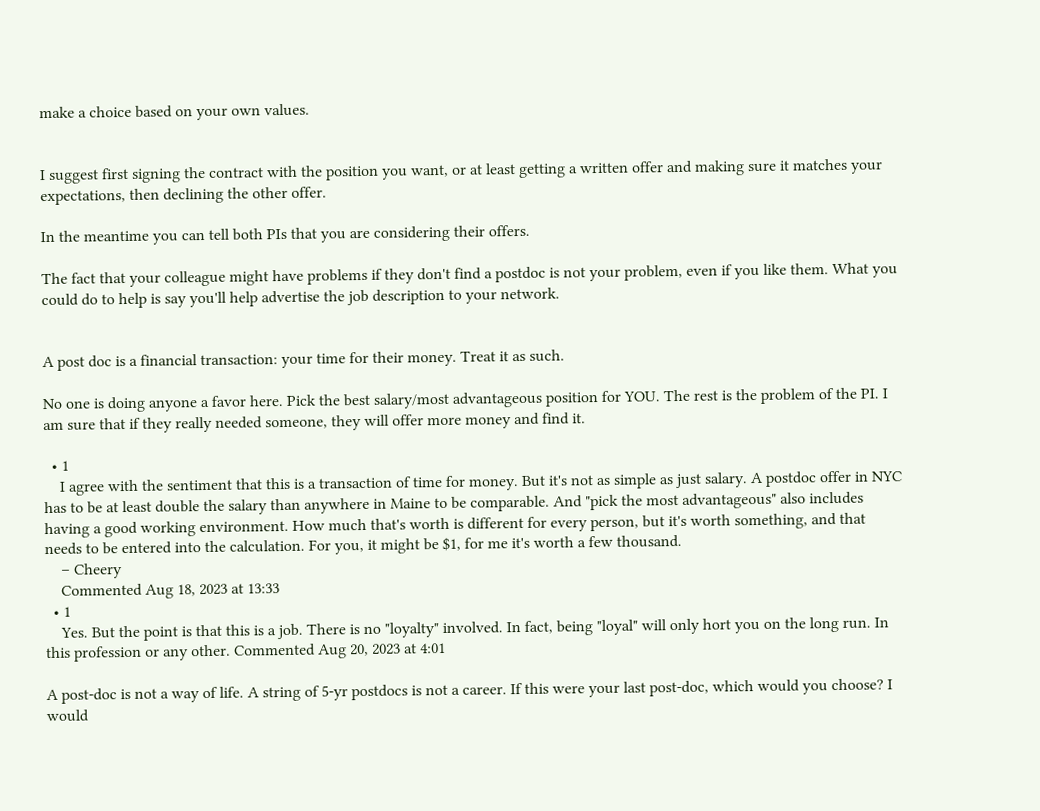make a choice based on your own values.


I suggest first signing the contract with the position you want, or at least getting a written offer and making sure it matches your expectations, then declining the other offer.

In the meantime you can tell both PIs that you are considering their offers.

The fact that your colleague might have problems if they don't find a postdoc is not your problem, even if you like them. What you could do to help is say you'll help advertise the job description to your network.


A post doc is a financial transaction: your time for their money. Treat it as such.

No one is doing anyone a favor here. Pick the best salary/most advantageous position for YOU. The rest is the problem of the PI. I am sure that if they really needed someone, they will offer more money and find it.

  • 1
    I agree with the sentiment that this is a transaction of time for money. But it's not as simple as just salary. A postdoc offer in NYC has to be at least double the salary than anywhere in Maine to be comparable. And "pick the most advantageous" also includes having a good working environment. How much that's worth is different for every person, but it's worth something, and that needs to be entered into the calculation. For you, it might be $1, for me it's worth a few thousand.
    – Cheery
    Commented Aug 18, 2023 at 13:33
  • 1
    Yes. But the point is that this is a job. There is no "loyalty" involved. In fact, being "loyal" will only hort you on the long run. In this profession or any other. Commented Aug 20, 2023 at 4:01

A post-doc is not a way of life. A string of 5-yr postdocs is not a career. If this were your last post-doc, which would you choose? I would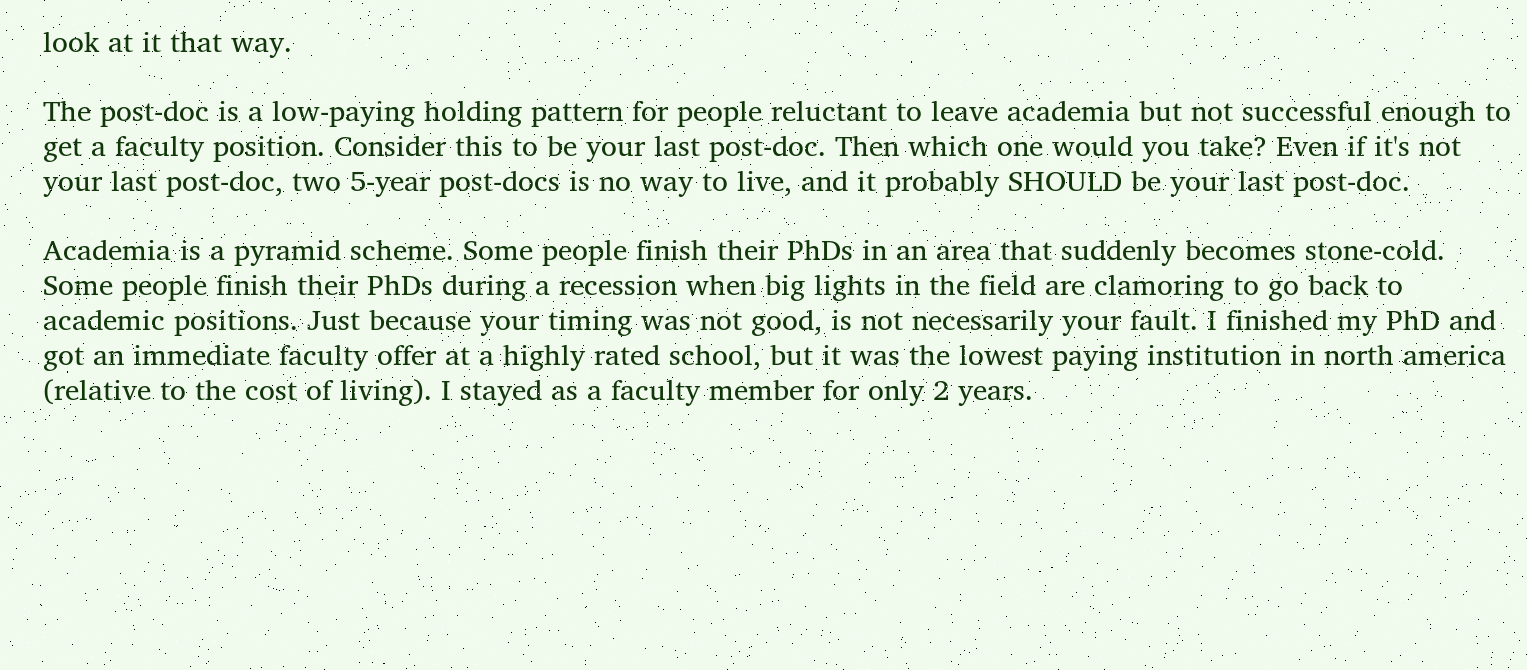look at it that way.

The post-doc is a low-paying holding pattern for people reluctant to leave academia but not successful enough to get a faculty position. Consider this to be your last post-doc. Then which one would you take? Even if it's not your last post-doc, two 5-year post-docs is no way to live, and it probably SHOULD be your last post-doc.

Academia is a pyramid scheme. Some people finish their PhDs in an area that suddenly becomes stone-cold. Some people finish their PhDs during a recession when big lights in the field are clamoring to go back to academic positions. Just because your timing was not good, is not necessarily your fault. I finished my PhD and got an immediate faculty offer at a highly rated school, but it was the lowest paying institution in north america (relative to the cost of living). I stayed as a faculty member for only 2 years.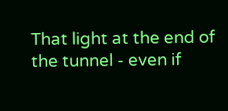That light at the end of the tunnel - even if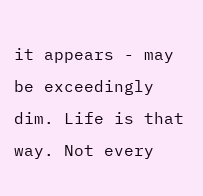it appears - may be exceedingly dim. Life is that way. Not every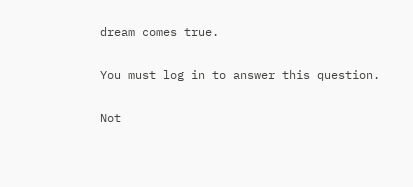dream comes true.

You must log in to answer this question.

Not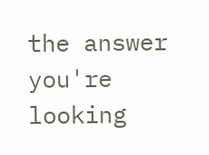the answer you're looking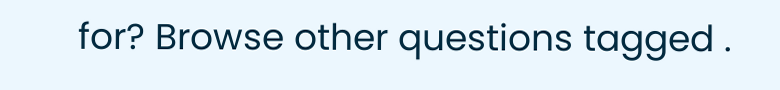for? Browse other questions tagged .